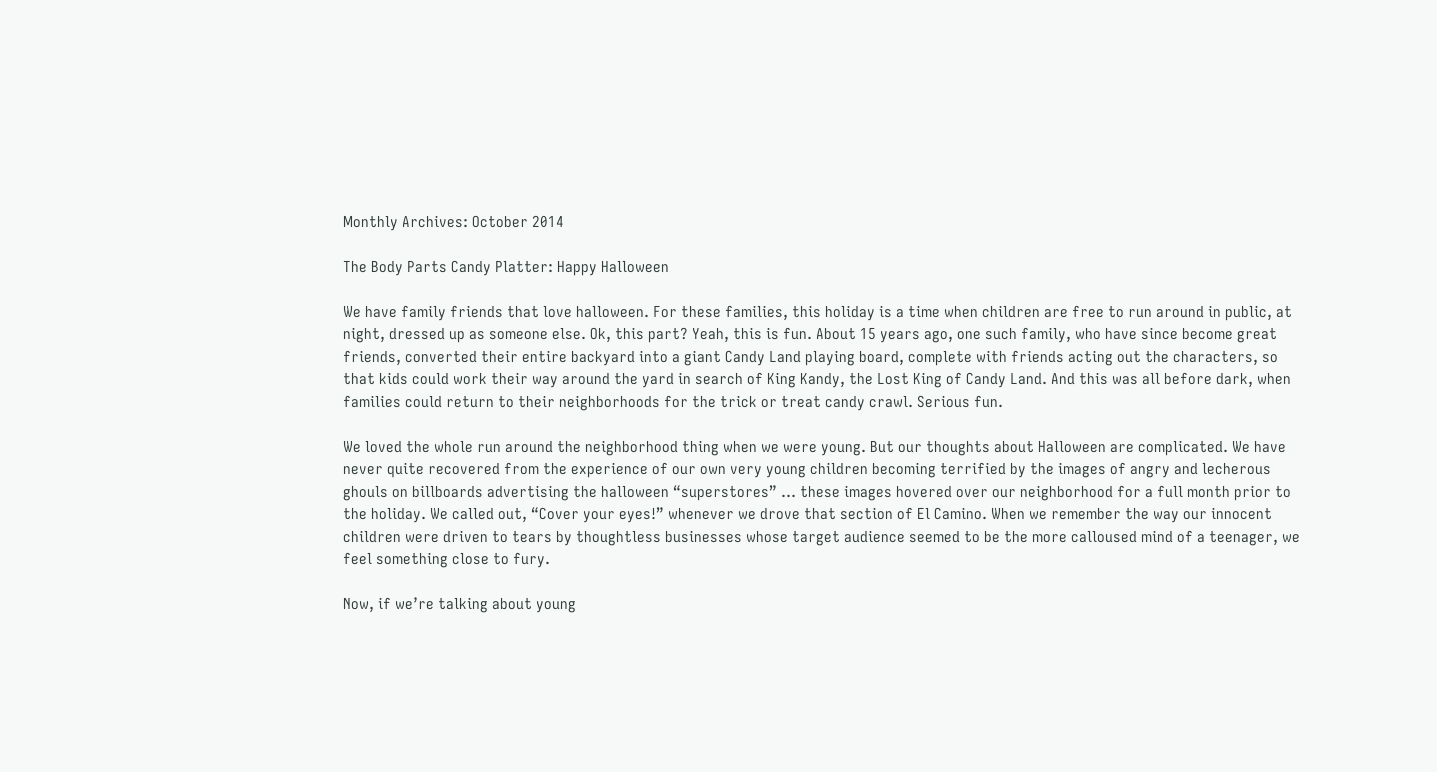Monthly Archives: October 2014

The Body Parts Candy Platter: Happy Halloween

We have family friends that love halloween. For these families, this holiday is a time when children are free to run around in public, at night, dressed up as someone else. Ok, this part? Yeah, this is fun. About 15 years ago, one such family, who have since become great friends, converted their entire backyard into a giant Candy Land playing board, complete with friends acting out the characters, so that kids could work their way around the yard in search of King Kandy, the Lost King of Candy Land. And this was all before dark, when families could return to their neighborhoods for the trick or treat candy crawl. Serious fun.

We loved the whole run around the neighborhood thing when we were young. But our thoughts about Halloween are complicated. We have never quite recovered from the experience of our own very young children becoming terrified by the images of angry and lecherous ghouls on billboards advertising the halloween “superstores” … these images hovered over our neighborhood for a full month prior to the holiday. We called out, “Cover your eyes!” whenever we drove that section of El Camino. When we remember the way our innocent children were driven to tears by thoughtless businesses whose target audience seemed to be the more calloused mind of a teenager, we feel something close to fury.

Now, if we’re talking about young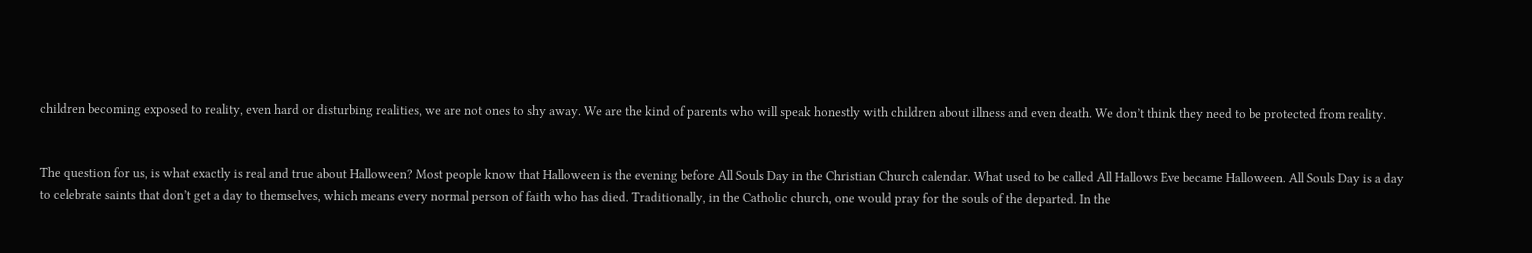children becoming exposed to reality, even hard or disturbing realities, we are not ones to shy away. We are the kind of parents who will speak honestly with children about illness and even death. We don’t think they need to be protected from reality.


The question for us, is what exactly is real and true about Halloween? Most people know that Halloween is the evening before All Souls Day in the Christian Church calendar. What used to be called All Hallows Eve became Halloween. All Souls Day is a day to celebrate saints that don’t get a day to themselves, which means every normal person of faith who has died. Traditionally, in the Catholic church, one would pray for the souls of the departed. In the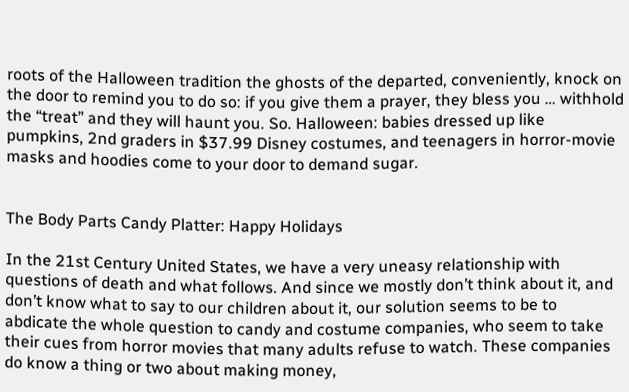roots of the Halloween tradition the ghosts of the departed, conveniently, knock on the door to remind you to do so: if you give them a prayer, they bless you … withhold the “treat” and they will haunt you. So. Halloween: babies dressed up like pumpkins, 2nd graders in $37.99 Disney costumes, and teenagers in horror-movie masks and hoodies come to your door to demand sugar.


The Body Parts Candy Platter: Happy Holidays

In the 21st Century United States, we have a very uneasy relationship with questions of death and what follows. And since we mostly don’t think about it, and don’t know what to say to our children about it, our solution seems to be to abdicate the whole question to candy and costume companies, who seem to take their cues from horror movies that many adults refuse to watch. These companies do know a thing or two about making money,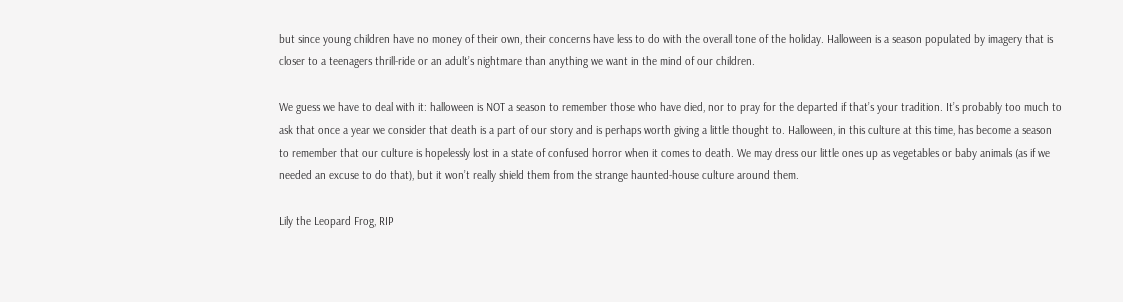but since young children have no money of their own, their concerns have less to do with the overall tone of the holiday. Halloween is a season populated by imagery that is closer to a teenagers thrill-ride or an adult’s nightmare than anything we want in the mind of our children.

We guess we have to deal with it: halloween is NOT a season to remember those who have died, nor to pray for the departed if that’s your tradition. It’s probably too much to ask that once a year we consider that death is a part of our story and is perhaps worth giving a little thought to. Halloween, in this culture at this time, has become a season to remember that our culture is hopelessly lost in a state of confused horror when it comes to death. We may dress our little ones up as vegetables or baby animals (as if we needed an excuse to do that), but it won’t really shield them from the strange haunted-house culture around them.

Lily the Leopard Frog, RIP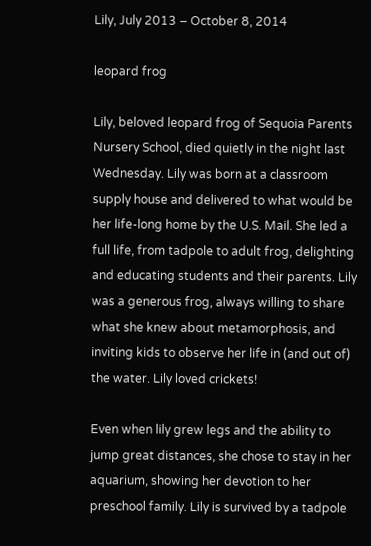Lily, July 2013 – October 8, 2014

leopard frog

Lily, beloved leopard frog of Sequoia Parents Nursery School, died quietly in the night last Wednesday. Lily was born at a classroom supply house and delivered to what would be her life-long home by the U.S. Mail. She led a full life, from tadpole to adult frog, delighting and educating students and their parents. Lily was a generous frog, always willing to share what she knew about metamorphosis, and inviting kids to observe her life in (and out of) the water. Lily loved crickets!

Even when lily grew legs and the ability to jump great distances, she chose to stay in her aquarium, showing her devotion to her preschool family. Lily is survived by a tadpole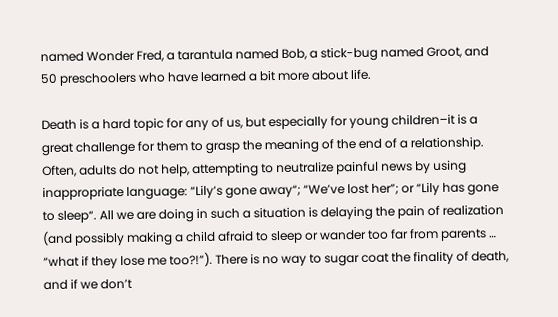named Wonder Fred, a tarantula named Bob, a stick-bug named Groot, and 50 preschoolers who have learned a bit more about life.

Death is a hard topic for any of us, but especially for young children–it is a great challenge for them to grasp the meaning of the end of a relationship. Often, adults do not help, attempting to neutralize painful news by using inappropriate language: “Lily’s gone away“; “We’ve lost her”; or “Lily has gone to sleep“. All we are doing in such a situation is delaying the pain of realization (and possibly making a child afraid to sleep or wander too far from parents … “what if they lose me too?!”). There is no way to sugar coat the finality of death, and if we don’t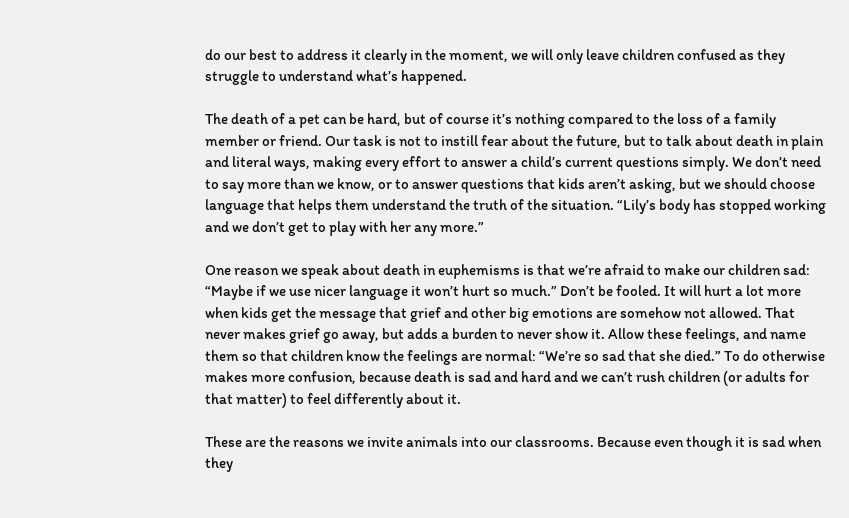do our best to address it clearly in the moment, we will only leave children confused as they struggle to understand what’s happened.

The death of a pet can be hard, but of course it’s nothing compared to the loss of a family member or friend. Our task is not to instill fear about the future, but to talk about death in plain and literal ways, making every effort to answer a child’s current questions simply. We don’t need to say more than we know, or to answer questions that kids aren’t asking, but we should choose language that helps them understand the truth of the situation. “Lily’s body has stopped working and we don’t get to play with her any more.”

One reason we speak about death in euphemisms is that we’re afraid to make our children sad: “Maybe if we use nicer language it won’t hurt so much.” Don’t be fooled. It will hurt a lot more when kids get the message that grief and other big emotions are somehow not allowed. That never makes grief go away, but adds a burden to never show it. Allow these feelings, and name them so that children know the feelings are normal: “We’re so sad that she died.” To do otherwise makes more confusion, because death is sad and hard and we can’t rush children (or adults for that matter) to feel differently about it.

These are the reasons we invite animals into our classrooms. Because even though it is sad when they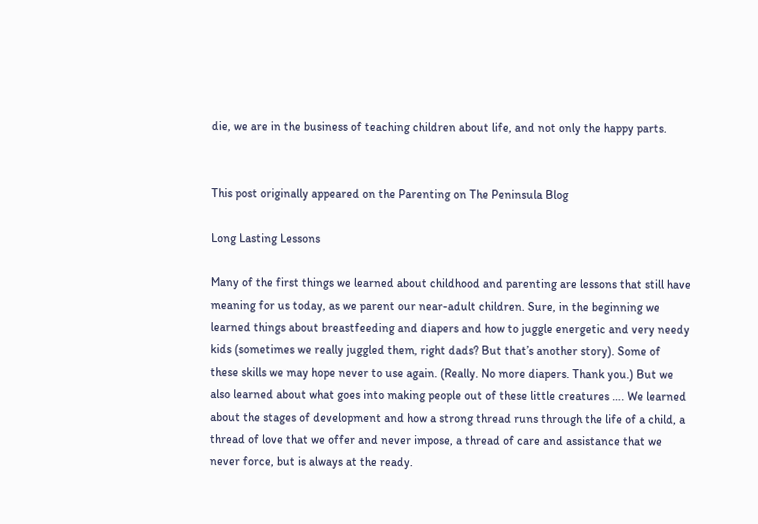die, we are in the business of teaching children about life, and not only the happy parts.


This post originally appeared on the Parenting on The Peninsula Blog

Long Lasting Lessons

Many of the first things we learned about childhood and parenting are lessons that still have meaning for us today, as we parent our near-adult children. Sure, in the beginning we learned things about breastfeeding and diapers and how to juggle energetic and very needy kids (sometimes we really juggled them, right dads? But that’s another story). Some of these skills we may hope never to use again. (Really. No more diapers. Thank you.) But we also learned about what goes into making people out of these little creatures …. We learned about the stages of development and how a strong thread runs through the life of a child, a thread of love that we offer and never impose, a thread of care and assistance that we never force, but is always at the ready.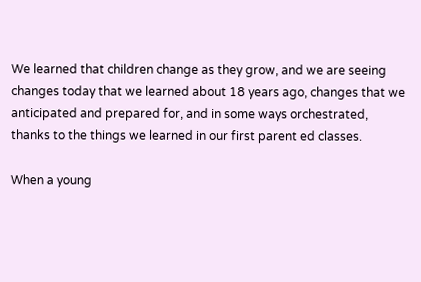We learned that children change as they grow, and we are seeing changes today that we learned about 18 years ago, changes that we anticipated and prepared for, and in some ways orchestrated, thanks to the things we learned in our first parent ed classes.

When a young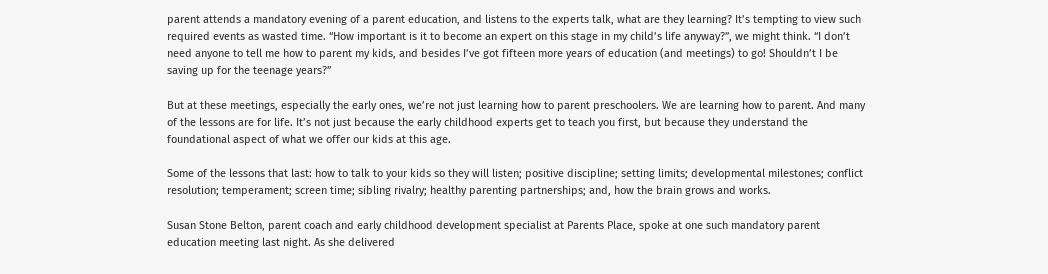parent attends a mandatory evening of a parent education, and listens to the experts talk, what are they learning? It’s tempting to view such required events as wasted time. “How important is it to become an expert on this stage in my child’s life anyway?”, we might think. “I don’t need anyone to tell me how to parent my kids, and besides I’ve got fifteen more years of education (and meetings) to go! Shouldn’t I be saving up for the teenage years?”

But at these meetings, especially the early ones, we’re not just learning how to parent preschoolers. We are learning how to parent. And many of the lessons are for life. It’s not just because the early childhood experts get to teach you first, but because they understand the foundational aspect of what we offer our kids at this age.

Some of the lessons that last: how to talk to your kids so they will listen; positive discipline; setting limits; developmental milestones; conflict resolution; temperament; screen time; sibling rivalry; healthy parenting partnerships; and, how the brain grows and works.

Susan Stone Belton, parent coach and early childhood development specialist at Parents Place, spoke at one such mandatory parent education meeting last night. As she delivered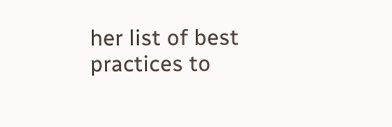her list of best practices to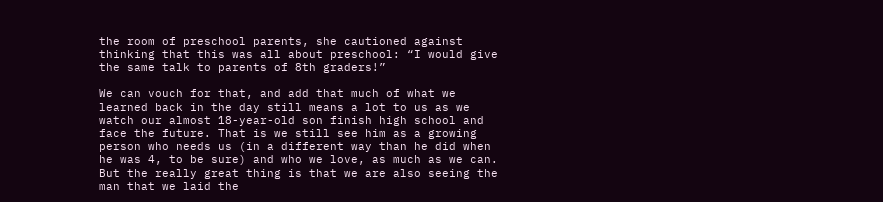the room of preschool parents, she cautioned against thinking that this was all about preschool: “I would give the same talk to parents of 8th graders!”

We can vouch for that, and add that much of what we learned back in the day still means a lot to us as we watch our almost 18-year-old son finish high school and face the future. That is we still see him as a growing person who needs us (in a different way than he did when he was 4, to be sure) and who we love, as much as we can. But the really great thing is that we are also seeing the man that we laid the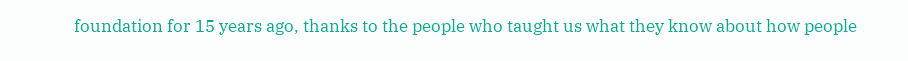foundation for 15 years ago, thanks to the people who taught us what they know about how people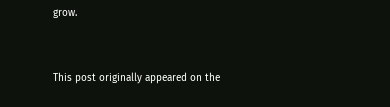grow.


This post originally appeared on the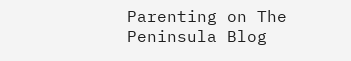Parenting on The Peninsula Blog